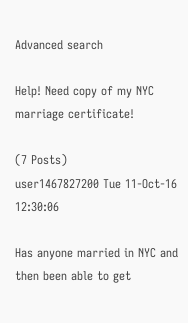Advanced search

Help! Need copy of my NYC marriage certificate!

(7 Posts)
user1467827200 Tue 11-Oct-16 12:30:06

Has anyone married in NYC and then been able to get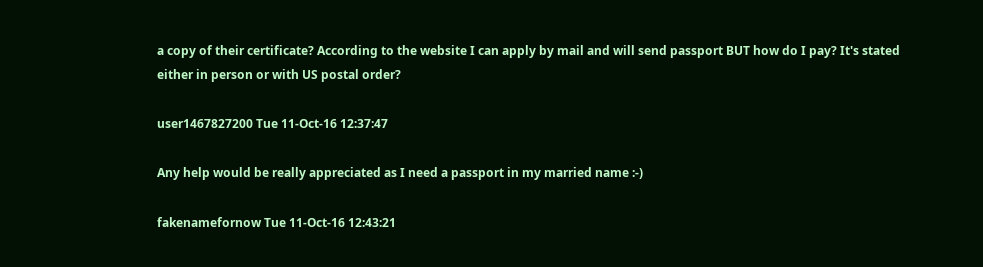a copy of their certificate? According to the website I can apply by mail and will send passport BUT how do I pay? It's stated either in person or with US postal order?

user1467827200 Tue 11-Oct-16 12:37:47

Any help would be really appreciated as I need a passport in my married name :-)

fakenamefornow Tue 11-Oct-16 12:43:21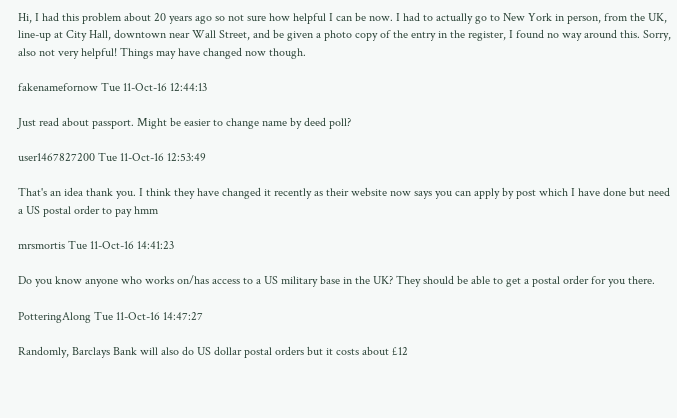Hi, I had this problem about 20 years ago so not sure how helpful I can be now. I had to actually go to New York in person, from the UK, line-up at City Hall, downtown near Wall Street, and be given a photo copy of the entry in the register, I found no way around this. Sorry, also not very helpful! Things may have changed now though.

fakenamefornow Tue 11-Oct-16 12:44:13

Just read about passport. Might be easier to change name by deed poll?

user1467827200 Tue 11-Oct-16 12:53:49

That's an idea thank you. I think they have changed it recently as their website now says you can apply by post which I have done but need a US postal order to pay hmm

mrsmortis Tue 11-Oct-16 14:41:23

Do you know anyone who works on/has access to a US military base in the UK? They should be able to get a postal order for you there.

PotteringAlong Tue 11-Oct-16 14:47:27

Randomly, Barclays Bank will also do US dollar postal orders but it costs about £12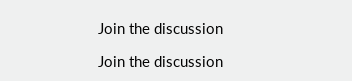Join the discussion

Join the discussion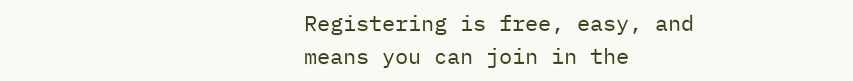Registering is free, easy, and means you can join in the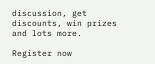discussion, get discounts, win prizes and lots more.

Register now